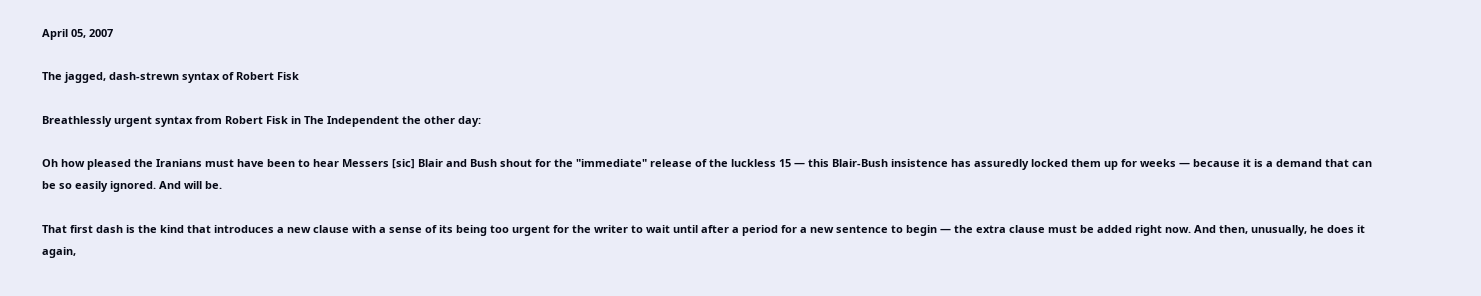April 05, 2007

The jagged, dash-strewn syntax of Robert Fisk

Breathlessly urgent syntax from Robert Fisk in The Independent the other day:

Oh how pleased the Iranians must have been to hear Messers [sic] Blair and Bush shout for the "immediate" release of the luckless 15 — this Blair-Bush insistence has assuredly locked them up for weeks — because it is a demand that can be so easily ignored. And will be.

That first dash is the kind that introduces a new clause with a sense of its being too urgent for the writer to wait until after a period for a new sentence to begin — the extra clause must be added right now. And then, unusually, he does it again,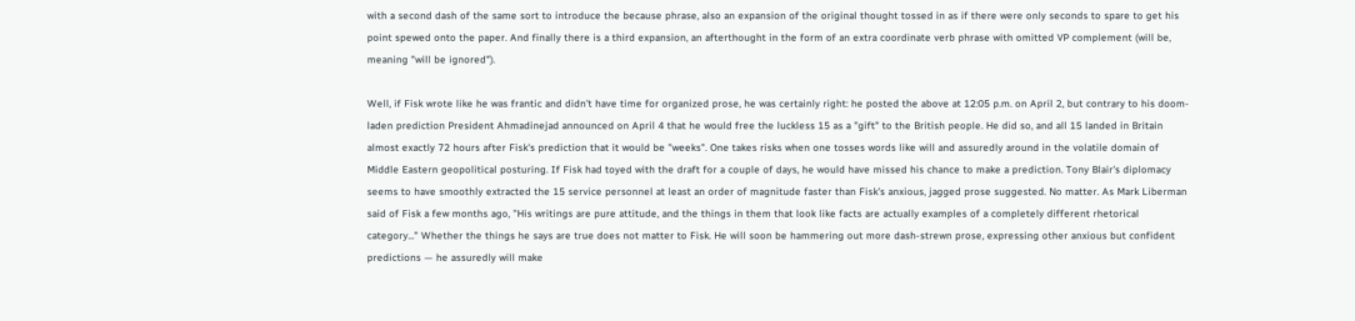with a second dash of the same sort to introduce the because phrase, also an expansion of the original thought tossed in as if there were only seconds to spare to get his point spewed onto the paper. And finally there is a third expansion, an afterthought in the form of an extra coordinate verb phrase with omitted VP complement (will be, meaning "will be ignored").

Well, if Fisk wrote like he was frantic and didn't have time for organized prose, he was certainly right: he posted the above at 12:05 p.m. on April 2, but contrary to his doom-laden prediction President Ahmadinejad announced on April 4 that he would free the luckless 15 as a "gift" to the British people. He did so, and all 15 landed in Britain almost exactly 72 hours after Fisk's prediction that it would be "weeks". One takes risks when one tosses words like will and assuredly around in the volatile domain of Middle Eastern geopolitical posturing. If Fisk had toyed with the draft for a couple of days, he would have missed his chance to make a prediction. Tony Blair's diplomacy seems to have smoothly extracted the 15 service personnel at least an order of magnitude faster than Fisk's anxious, jagged prose suggested. No matter. As Mark Liberman said of Fisk a few months ago, "His writings are pure attitude, and the things in them that look like facts are actually examples of a completely different rhetorical category..." Whether the things he says are true does not matter to Fisk. He will soon be hammering out more dash-strewn prose, expressing other anxious but confident predictions — he assuredly will make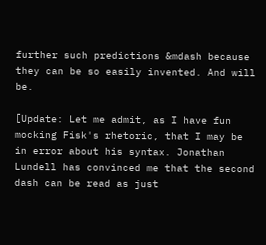further such predictions &mdash because they can be so easily invented. And will be.

[Update: Let me admit, as I have fun mocking Fisk's rhetoric, that I may be in error about his syntax. Jonathan Lundell has convinced me that the second dash can be read as just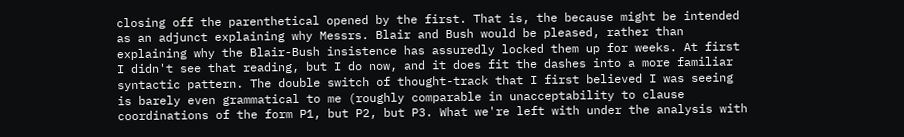closing off the parenthetical opened by the first. That is, the because might be intended as an adjunct explaining why Messrs. Blair and Bush would be pleased, rather than explaining why the Blair-Bush insistence has assuredly locked them up for weeks. At first I didn't see that reading, but I do now, and it does fit the dashes into a more familiar syntactic pattern. The double switch of thought-track that I first believed I was seeing is barely even grammatical to me (roughly comparable in unacceptability to clause coordinations of the form P1, but P2, but P3. What we're left with under the analysis with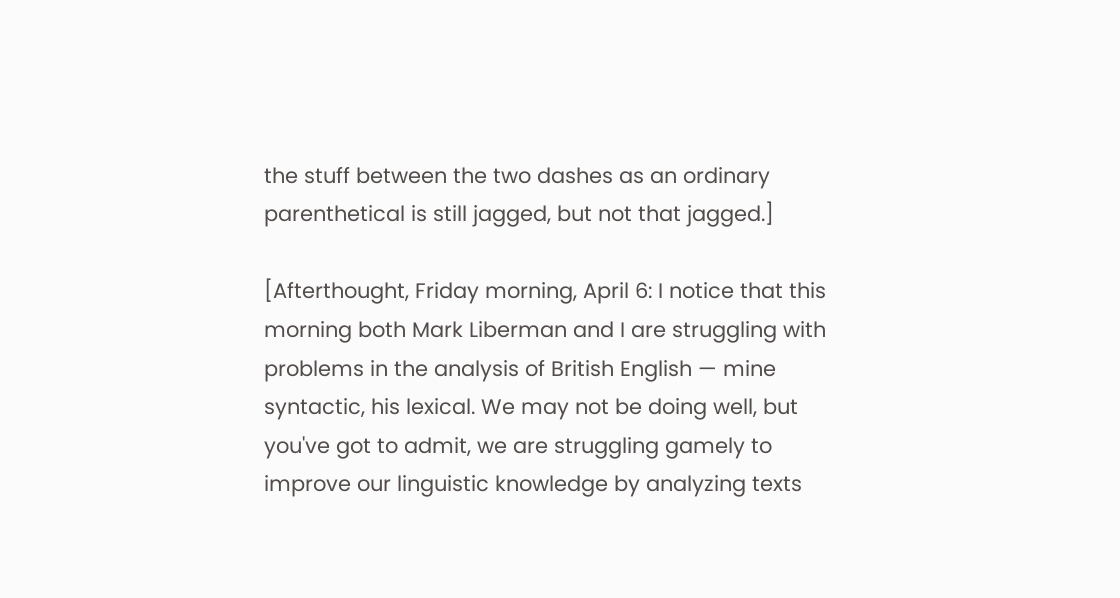the stuff between the two dashes as an ordinary parenthetical is still jagged, but not that jagged.]

[Afterthought, Friday morning, April 6: I notice that this morning both Mark Liberman and I are struggling with problems in the analysis of British English — mine syntactic, his lexical. We may not be doing well, but you've got to admit, we are struggling gamely to improve our linguistic knowledge by analyzing texts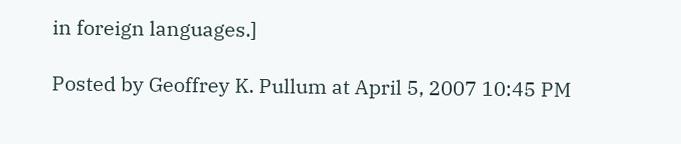in foreign languages.]

Posted by Geoffrey K. Pullum at April 5, 2007 10:45 PM